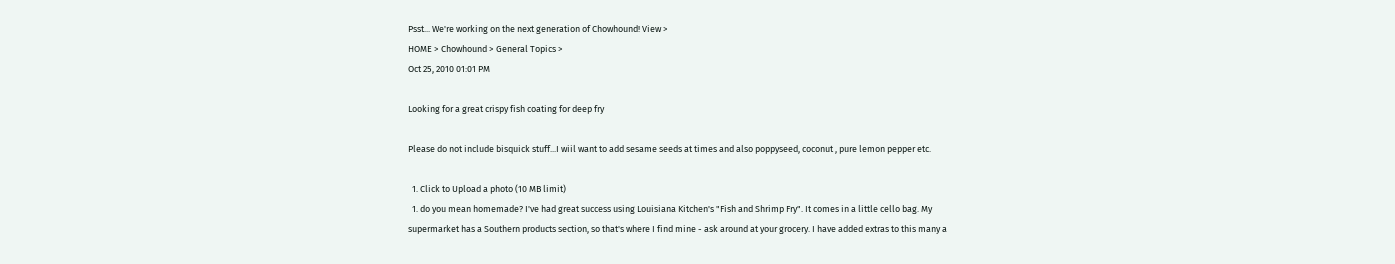Psst... We're working on the next generation of Chowhound! View >
HOME > Chowhound > General Topics >
Oct 25, 2010 01:01 PM

Looking for a great crispy fish coating for deep fry

Please do not include bisquick stuff...I wiil want to add sesame seeds at times and also poppyseed, coconut , pure lemon pepper etc.

  1. Click to Upload a photo (10 MB limit)
  1. do you mean homemade? I've had great success using Louisiana Kitchen's "Fish and Shrimp Fry". It comes in a little cello bag. My supermarket has a Southern products section, so that's where I find mine - ask around at your grocery. I have added extras to this many a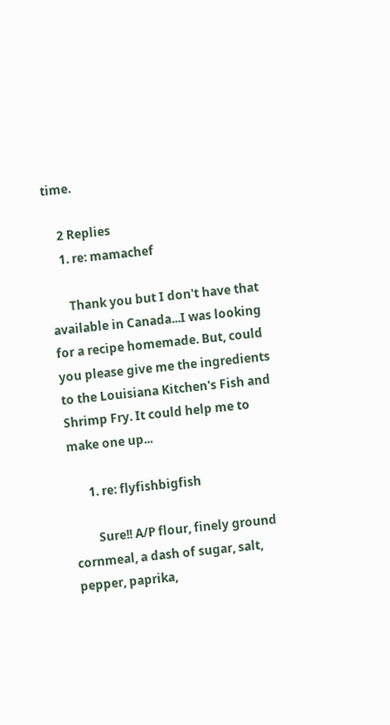time.

    2 Replies
    1. re: mamachef

      Thank you but I don't have that available in Canada...I was looking for a recipe homemade. But, could you please give me the ingredients to the Louisiana Kitchen's Fish and Shrimp Fry. It could help me to make one up...

      1. re: flyfishbigfish

        Sure!! A/P flour, finely ground cornmeal, a dash of sugar, salt, pepper, paprika,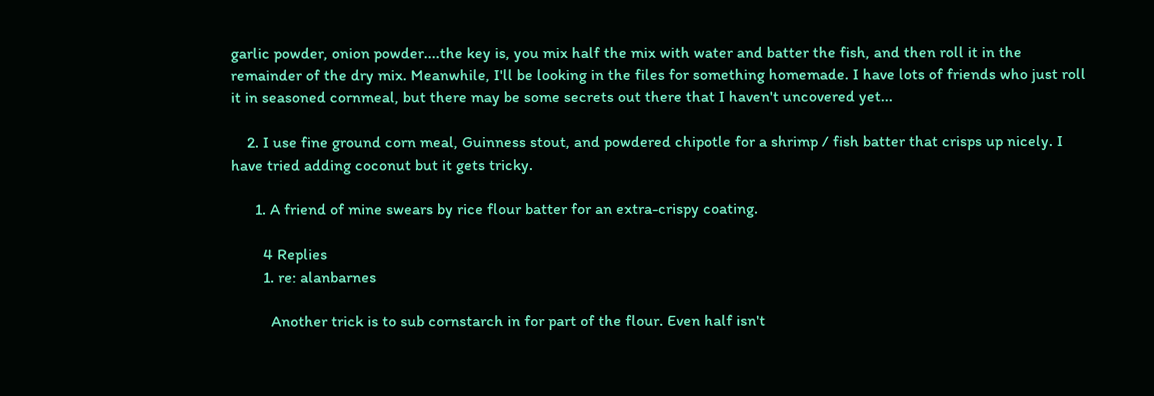garlic powder, onion powder....the key is, you mix half the mix with water and batter the fish, and then roll it in the remainder of the dry mix. Meanwhile, I'll be looking in the files for something homemade. I have lots of friends who just roll it in seasoned cornmeal, but there may be some secrets out there that I haven't uncovered yet...

    2. I use fine ground corn meal, Guinness stout, and powdered chipotle for a shrimp / fish batter that crisps up nicely. I have tried adding coconut but it gets tricky.

      1. A friend of mine swears by rice flour batter for an extra-crispy coating.

        4 Replies
        1. re: alanbarnes

          Another trick is to sub cornstarch in for part of the flour. Even half isn't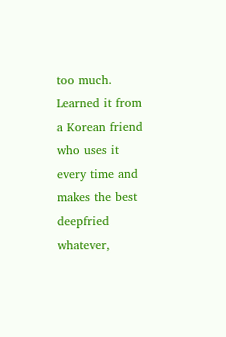too much. Learned it from a Korean friend who uses it every time and makes the best deepfried whatever,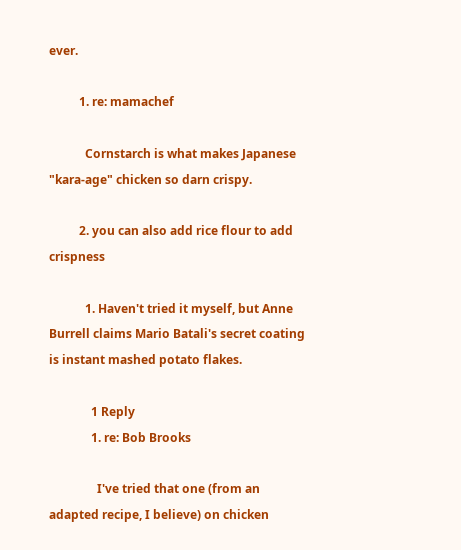ever.

          1. re: mamachef

            Cornstarch is what makes Japanese "kara-age" chicken so darn crispy.

          2. you can also add rice flour to add crispness

            1. Haven't tried it myself, but Anne Burrell claims Mario Batali's secret coating is instant mashed potato flakes.

              1 Reply
              1. re: Bob Brooks

                I've tried that one (from an adapted recipe, I believe) on chicken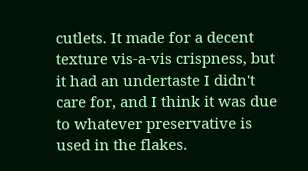cutlets. It made for a decent texture vis-a-vis crispness, but it had an undertaste I didn't care for, and I think it was due to whatever preservative is used in the flakes.